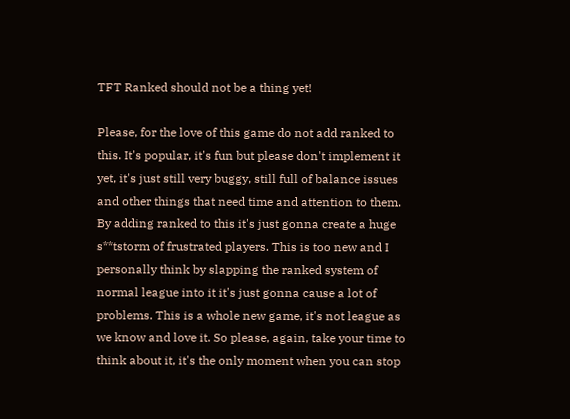TFT Ranked should not be a thing yet!

Please, for the love of this game do not add ranked to this. It's popular, it's fun but please don't implement it yet, it's just still very buggy, still full of balance issues and other things that need time and attention to them. By adding ranked to this it's just gonna create a huge s**tstorm of frustrated players. This is too new and I personally think by slapping the ranked system of normal league into it it's just gonna cause a lot of problems. This is a whole new game, it's not league as we know and love it. So please, again, take your time to think about it, it's the only moment when you can stop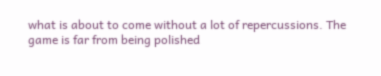what is about to come without a lot of repercussions. The game is far from being polished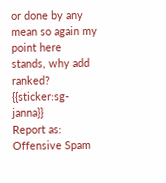or done by any mean so again my point here stands, why add ranked? {{sticker:sg-janna}}
Report as:
Offensive Spam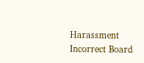Harassment Incorrect Board